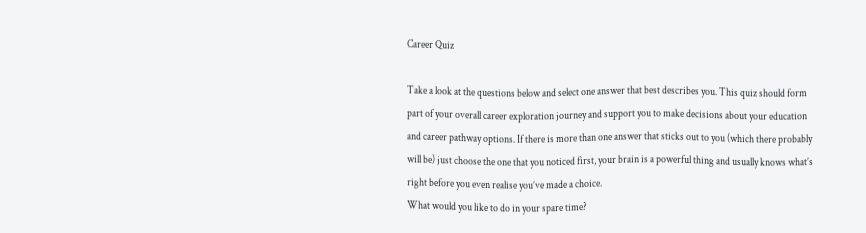Career Quiz

Take a look at the questions below and select one answer that best describes you. This quiz should form part of your overall career exploration journey and support you to make decisions about your education and career pathway options. If there is more than one answer that sticks out to you (which there probably will be) just choose the one that you noticed first, your brain is a powerful thing and usually knows what’s right before you even realise you’ve made a choice.
What would you like to do in your spare time?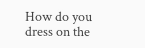How do you dress on the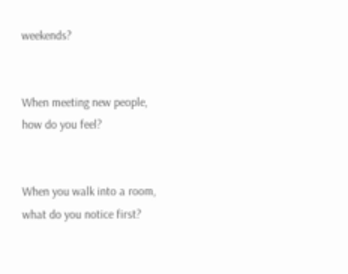weekends?


When meeting new people, how do you feel?


When you walk into a room, what do you notice first?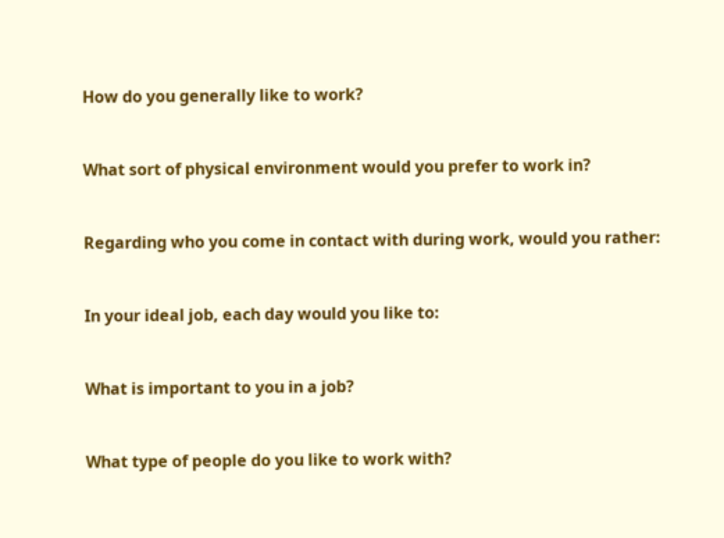How do you generally like to work?


What sort of physical environment would you prefer to work in?


Regarding who you come in contact with during work, would you rather:


In your ideal job, each day would you like to:


What is important to you in a job?


What type of people do you like to work with?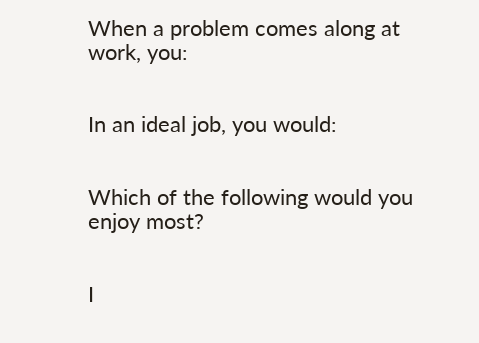When a problem comes along at work, you:


In an ideal job, you would:


Which of the following would you enjoy most?


I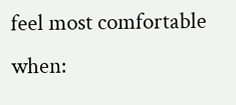feel most comfortable when: